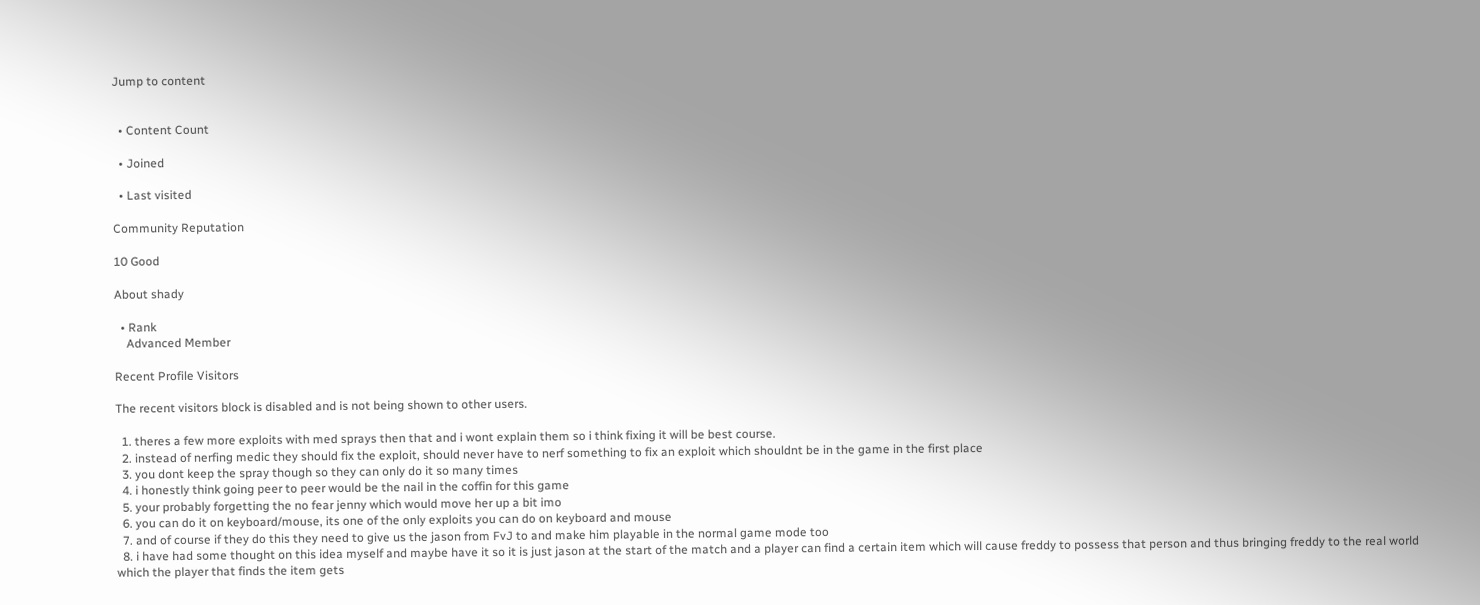Jump to content


  • Content Count

  • Joined

  • Last visited

Community Reputation

10 Good

About shady

  • Rank
    Advanced Member

Recent Profile Visitors

The recent visitors block is disabled and is not being shown to other users.

  1. theres a few more exploits with med sprays then that and i wont explain them so i think fixing it will be best course.
  2. instead of nerfing medic they should fix the exploit, should never have to nerf something to fix an exploit which shouldnt be in the game in the first place
  3. you dont keep the spray though so they can only do it so many times
  4. i honestly think going peer to peer would be the nail in the coffin for this game
  5. your probably forgetting the no fear jenny which would move her up a bit imo
  6. you can do it on keyboard/mouse, its one of the only exploits you can do on keyboard and mouse
  7. and of course if they do this they need to give us the jason from FvJ to and make him playable in the normal game mode too
  8. i have had some thought on this idea myself and maybe have it so it is just jason at the start of the match and a player can find a certain item which will cause freddy to possess that person and thus bringing freddy to the real world which the player that finds the item gets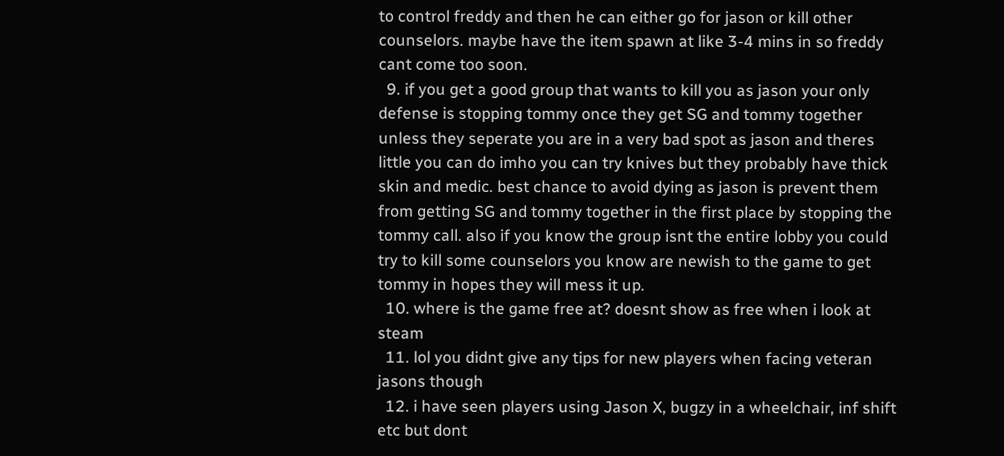to control freddy and then he can either go for jason or kill other counselors. maybe have the item spawn at like 3-4 mins in so freddy cant come too soon.
  9. if you get a good group that wants to kill you as jason your only defense is stopping tommy once they get SG and tommy together unless they seperate you are in a very bad spot as jason and theres little you can do imho you can try knives but they probably have thick skin and medic. best chance to avoid dying as jason is prevent them from getting SG and tommy together in the first place by stopping the tommy call. also if you know the group isnt the entire lobby you could try to kill some counselors you know are newish to the game to get tommy in hopes they will mess it up.
  10. where is the game free at? doesnt show as free when i look at steam
  11. lol you didnt give any tips for new players when facing veteran jasons though
  12. i have seen players using Jason X, bugzy in a wheelchair, inf shift etc but dont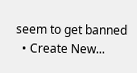seem to get banned
  • Create New...